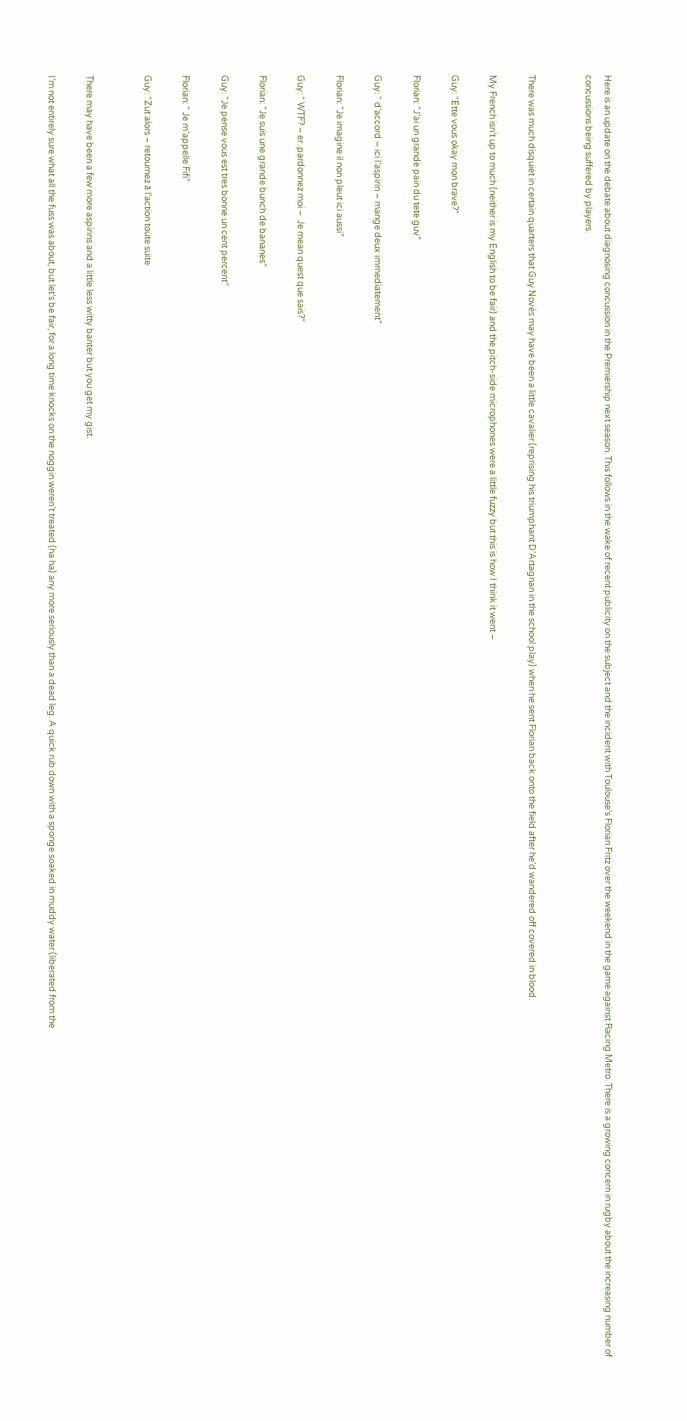Here is an update on the debate about diagnosing concussion in the Premiership next season. This follows in the wake of recent publicity on the subject and the incident with Toulouse’s Florian Fritz over the weekend in the game against Racing Metro. There is a growing concern in rugby about the increasing number of concussions being suffered by players.


There was much disquiet in certain quarters that Guy Novés may have been a little cavalier (reprising his triumphant D’Artagnan in the school play) when he sent Florian back onto the field after he’d wandered off covered in blood.

My French isn’t up to much (neither is my English to be fair) and the pitch-side microphones were a little fuzzy but this is how I think it went –

Guy: “Ette vous okay mon brave?”

Florian: “J’ai un grande pain du tete guv”

Guy: “ d’accord – ici l’aspirin – mange deux immediatement”

Florian: “Je imagine il non pleut ici aussi”

Guy: “ WTF? – er..pardonnez moi –  Je mean quest que sais?”

Florian: “Je suis une grande bunch de bananes”

Guy: “Je pense vous est tres bonne un cent percent”

Florian: “ Je m’appelle Fifi”

Guy: “Zut alors – retournez ā l’action toute suite


There may have been a few more aspirins and a little less witty banter but you get my gist.

I’m not entirely sure what all the fuss was about, but let’s be fair, for a long time knocks on the noggin weren’t treated (ha ha) any more seriously than a dead leg. A quick rub down with a sponge soaked in muddy water (liberated from the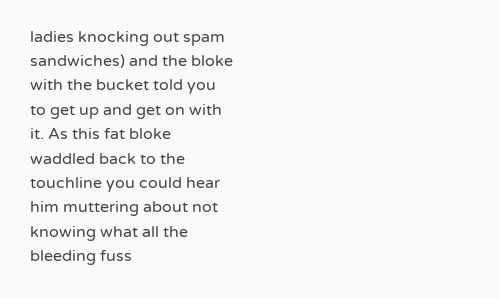ladies knocking out spam sandwiches) and the bloke with the bucket told you to get up and get on with it. As this fat bloke waddled back to the touchline you could hear him muttering about not knowing what all the bleeding fuss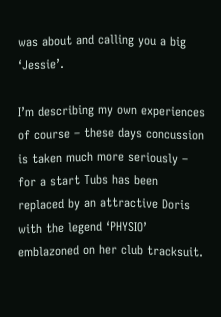was about and calling you a big ‘Jessie’.

I’m describing my own experiences of course – these days concussion is taken much more seriously – for a start Tubs has been replaced by an attractive Doris with the legend ‘PHYSIO’ emblazoned on her club tracksuit.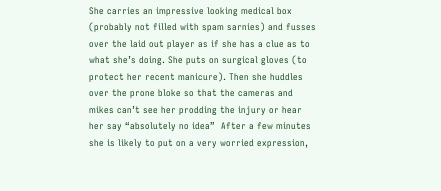She carries an impressive looking medical box (probably not filled with spam sarnies) and fusses over the laid out player as if she has a clue as to what she’s doing. She puts on surgical gloves (to protect her recent manicure). Then she huddles over the prone bloke so that the cameras and mikes can’t see her prodding the injury or hear her say “absolutely no idea”  After a few minutes she is likely to put on a very worried expression,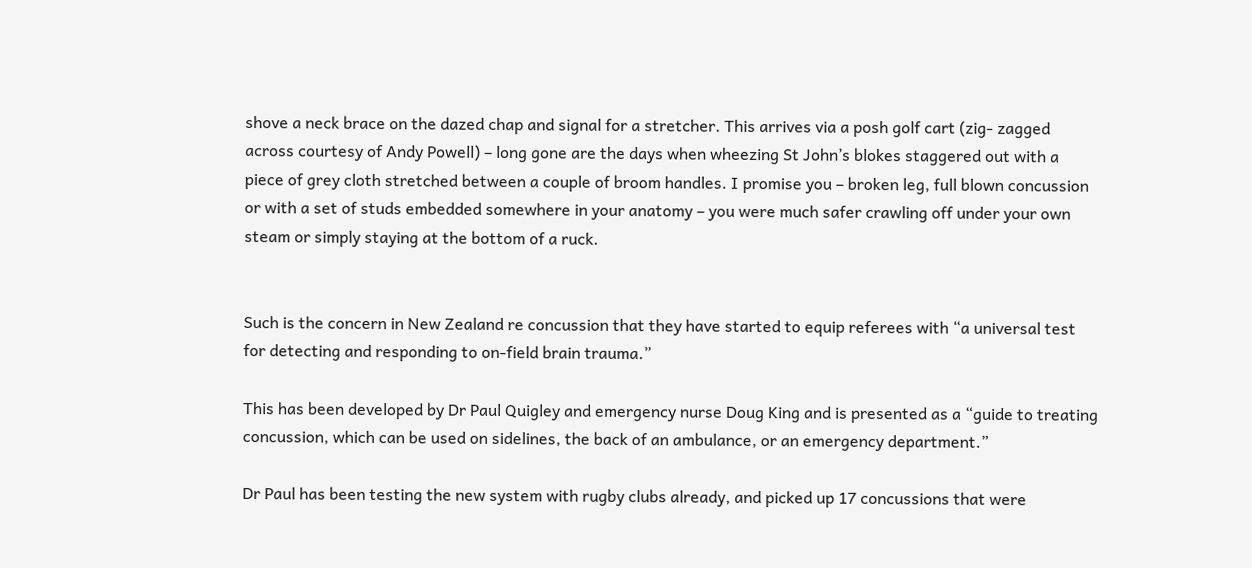shove a neck brace on the dazed chap and signal for a stretcher. This arrives via a posh golf cart (zig- zagged across courtesy of Andy Powell) – long gone are the days when wheezing St John’s blokes staggered out with a piece of grey cloth stretched between a couple of broom handles. I promise you – broken leg, full blown concussion or with a set of studs embedded somewhere in your anatomy – you were much safer crawling off under your own steam or simply staying at the bottom of a ruck.


Such is the concern in New Zealand re concussion that they have started to equip referees with “a universal test for detecting and responding to on-field brain trauma.”

This has been developed by Dr Paul Quigley and emergency nurse Doug King and is presented as a “guide to treating concussion, which can be used on sidelines, the back of an ambulance, or an emergency department.”

Dr Paul has been testing the new system with rugby clubs already, and picked up 17 concussions that were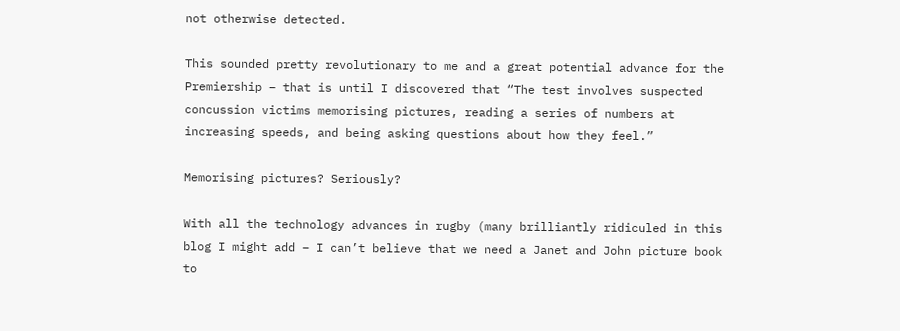not otherwise detected.

This sounded pretty revolutionary to me and a great potential advance for the Premiership – that is until I discovered that “The test involves suspected concussion victims memorising pictures, reading a series of numbers at increasing speeds, and being asking questions about how they feel.”

Memorising pictures? Seriously?

With all the technology advances in rugby (many brilliantly ridiculed in this blog I might add – I can’t believe that we need a Janet and John picture book to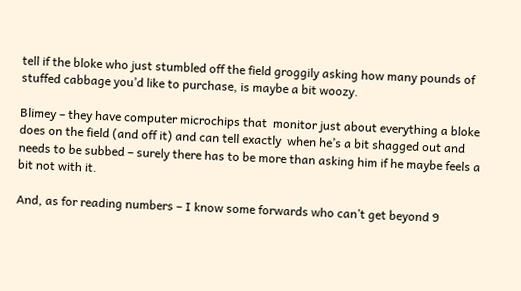tell if the bloke who just stumbled off the field groggily asking how many pounds of stuffed cabbage you’d like to purchase, is maybe a bit woozy.

Blimey – they have computer microchips that  monitor just about everything a bloke does on the field (and off it) and can tell exactly  when he’s a bit shagged out and needs to be subbed – surely there has to be more than asking him if he maybe feels a bit not with it.

And, as for reading numbers – I know some forwards who can’t get beyond 9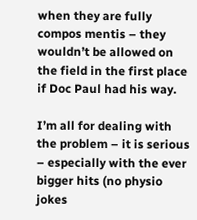when they are fully compos mentis – they wouldn’t be allowed on the field in the first place if Doc Paul had his way.

I’m all for dealing with the problem – it is serious – especially with the ever bigger hits (no physio jokes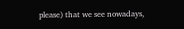please) that we see nowadays,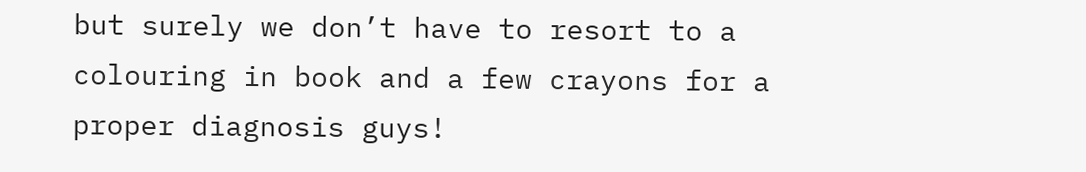but surely we don’t have to resort to a colouring in book and a few crayons for a proper diagnosis guys!